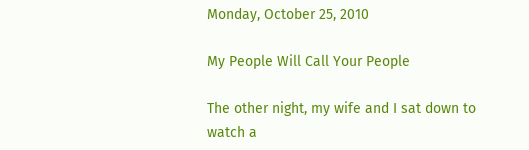Monday, October 25, 2010

My People Will Call Your People

The other night, my wife and I sat down to watch a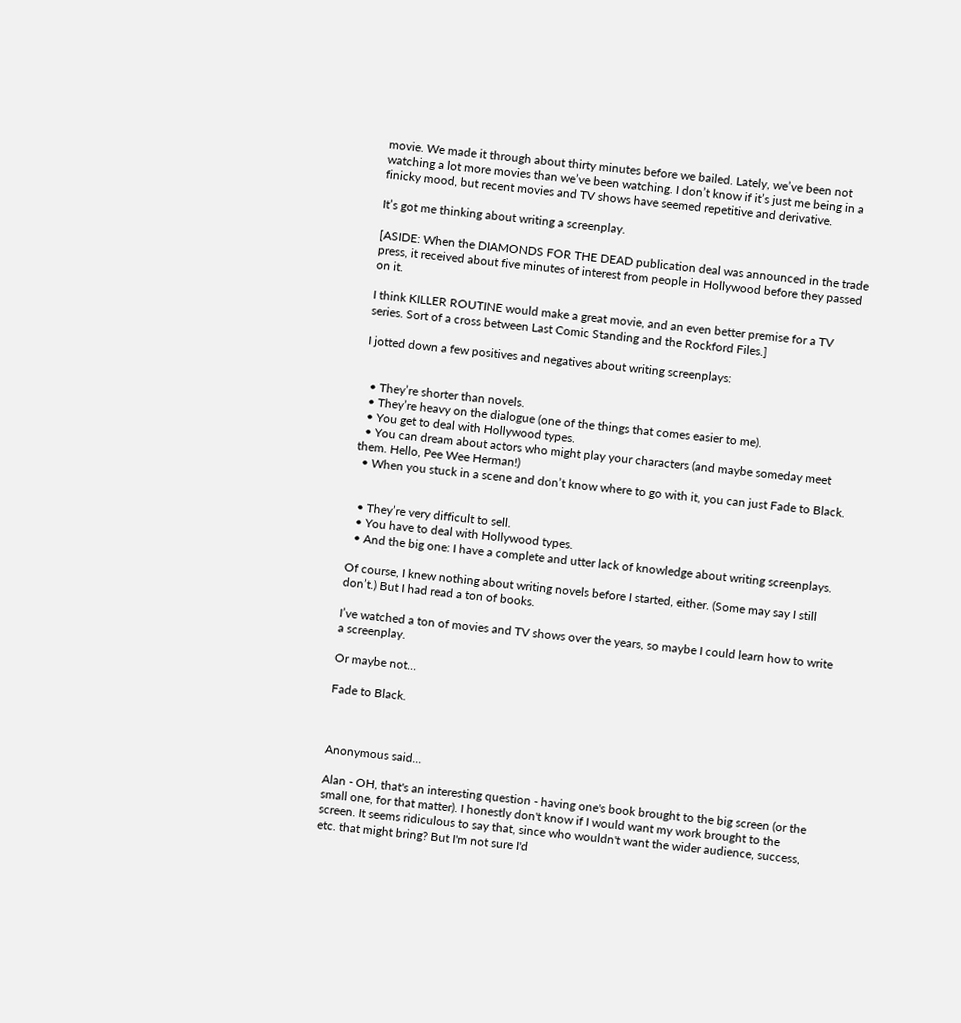movie. We made it through about thirty minutes before we bailed. Lately, we’ve been not watching a lot more movies than we’ve been watching. I don’t know if it’s just me being in a finicky mood, but recent movies and TV shows have seemed repetitive and derivative.

It’s got me thinking about writing a screenplay.

[ASIDE: When the DIAMONDS FOR THE DEAD publication deal was announced in the trade press, it received about five minutes of interest from people in Hollywood before they passed on it.

I think KILLER ROUTINE would make a great movie, and an even better premise for a TV series. Sort of a cross between Last Comic Standing and the Rockford Files.]

I jotted down a few positives and negatives about writing screenplays:


  • They’re shorter than novels.
  • They’re heavy on the dialogue (one of the things that comes easier to me).
  • You get to deal with Hollywood types.
  • You can dream about actors who might play your characters (and maybe someday meet them. Hello, Pee Wee Herman!)
  • When you stuck in a scene and don’t know where to go with it, you can just Fade to Black.


  • They’re very difficult to sell.
  • You have to deal with Hollywood types.
  • And the big one: I have a complete and utter lack of knowledge about writing screenplays.

Of course, I knew nothing about writing novels before I started, either. (Some may say I still don’t.) But I had read a ton of books.

I’ve watched a ton of movies and TV shows over the years, so maybe I could learn how to write a screenplay.

Or maybe not…

Fade to Black.



Anonymous said...

Alan - OH, that's an interesting question - having one's book brought to the big screen (or the small one, for that matter). I honestly don't know if I would want my work brought to the screen. It seems ridiculous to say that, since who wouldn't want the wider audience, success, etc. that might bring? But I'm not sure I'd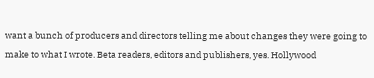want a bunch of producers and directors telling me about changes they were going to make to what I wrote. Beta readers, editors and publishers, yes. Hollywood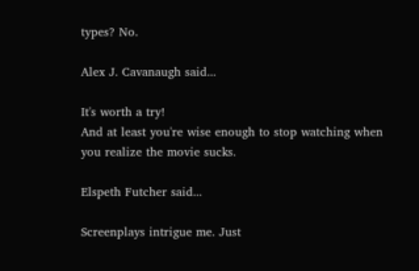types? No.

Alex J. Cavanaugh said...

It's worth a try!
And at least you're wise enough to stop watching when you realize the movie sucks.

Elspeth Futcher said...

Screenplays intrigue me. Just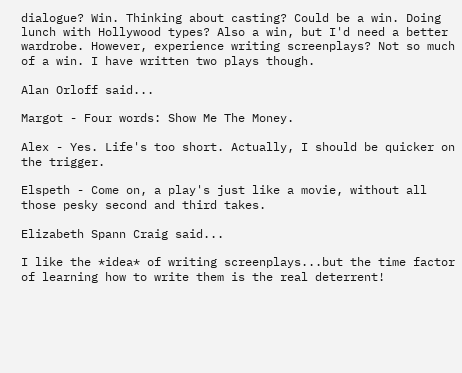dialogue? Win. Thinking about casting? Could be a win. Doing lunch with Hollywood types? Also a win, but I'd need a better wardrobe. However, experience writing screenplays? Not so much of a win. I have written two plays though.

Alan Orloff said...

Margot - Four words: Show Me The Money.

Alex - Yes. Life's too short. Actually, I should be quicker on the trigger.

Elspeth - Come on, a play's just like a movie, without all those pesky second and third takes.

Elizabeth Spann Craig said...

I like the *idea* of writing screenplays...but the time factor of learning how to write them is the real deterrent!